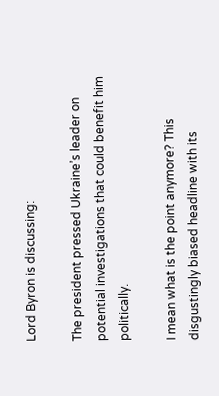Lord Byron is discussing:

The president pressed Ukraine’s leader on potential investigations that could benefit him politically.

I mean what is the point anymore? This disgustingly biased headline with its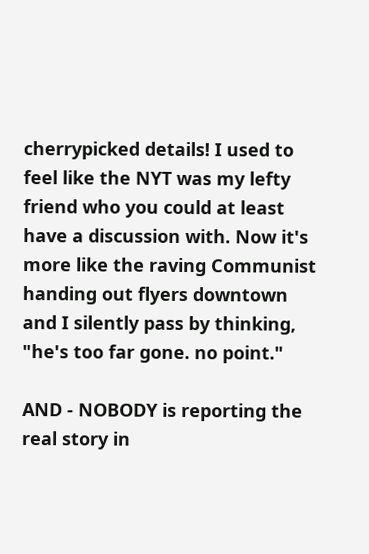cherrypicked details! I used to feel like the NYT was my lefty friend who you could at least have a discussion with. Now it's more like the raving Communist handing out flyers downtown and I silently pass by thinking, "he's too far gone. no point."

AND - NOBODY is reporting the real story in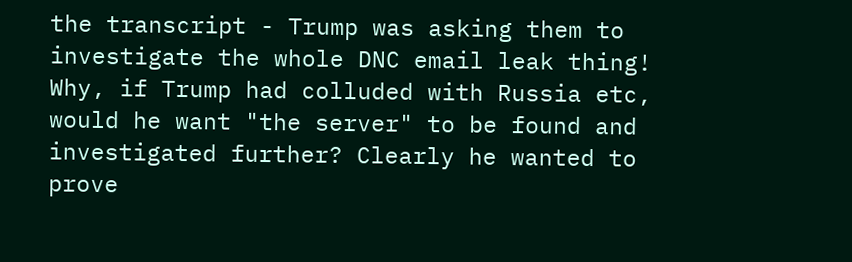the transcript - Trump was asking them to investigate the whole DNC email leak thing! Why, if Trump had colluded with Russia etc, would he want "the server" to be found and investigated further? Clearly he wanted to prove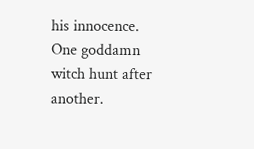his innocence. One goddamn witch hunt after another.